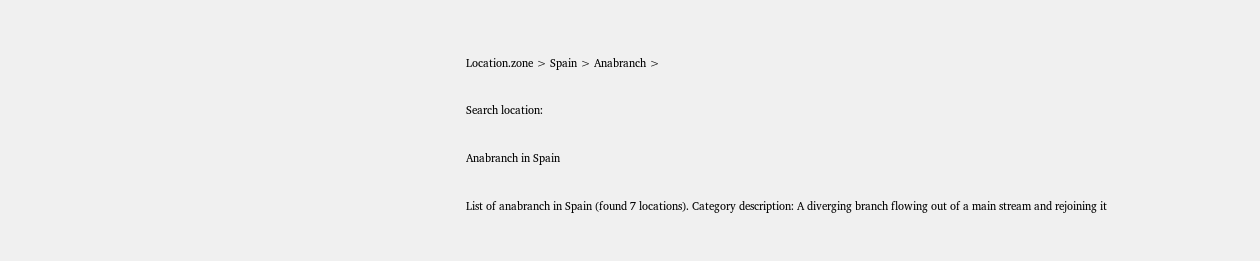Location.zone > Spain > Anabranch >

Search location:

Anabranch in Spain

List of anabranch in Spain (found 7 locations). Category description: A diverging branch flowing out of a main stream and rejoining it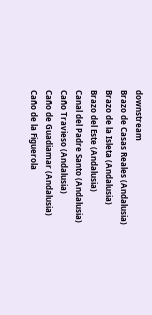downstream
Brazo de Casas Reales (Andalusia)
Brazo de la Isleta (Andalusia)
Brazo del Este (Andalusia)
Canal del Padre Santo (Andalusia)
Caño Travieso (Andalusia)
Caño de Guadiamar (Andalusia)
Caño de la Figuerola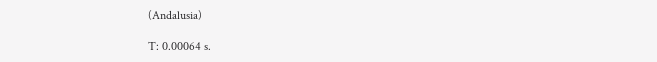(Andalusia)

T: 0.00064 s.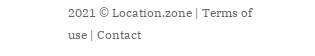2021 © Location.zone | Terms of use | Contact